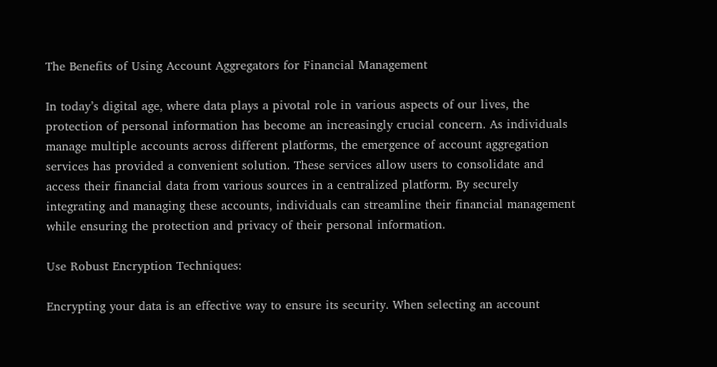The Benefits of Using Account Aggregators for Financial Management

In today’s digital age, where data plays a pivotal role in various aspects of our lives, the protection of personal information has become an increasingly crucial concern. As individuals manage multiple accounts across different platforms, the emergence of account aggregation services has provided a convenient solution. These services allow users to consolidate and access their financial data from various sources in a centralized platform. By securely integrating and managing these accounts, individuals can streamline their financial management while ensuring the protection and privacy of their personal information.

Use Robust Encryption Techniques:

Encrypting your data is an effective way to ensure its security. When selecting an account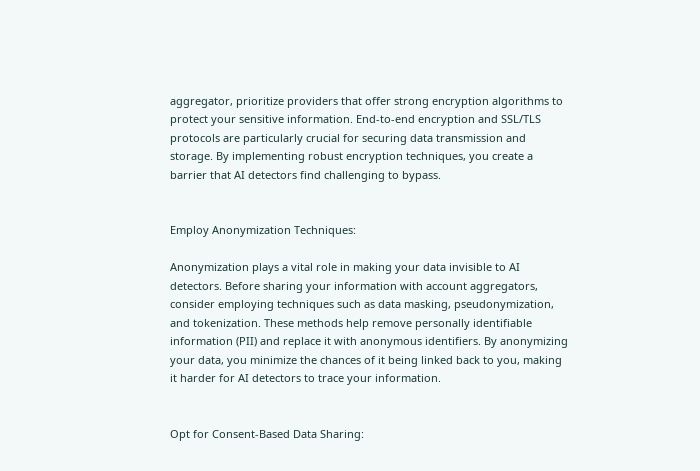aggregator, prioritize providers that offer strong encryption algorithms to protect your sensitive information. End-to-end encryption and SSL/TLS protocols are particularly crucial for securing data transmission and storage. By implementing robust encryption techniques, you create a barrier that AI detectors find challenging to bypass.


Employ Anonymization Techniques:

Anonymization plays a vital role in making your data invisible to AI detectors. Before sharing your information with account aggregators, consider employing techniques such as data masking, pseudonymization, and tokenization. These methods help remove personally identifiable information (PII) and replace it with anonymous identifiers. By anonymizing your data, you minimize the chances of it being linked back to you, making it harder for AI detectors to trace your information.


Opt for Consent-Based Data Sharing: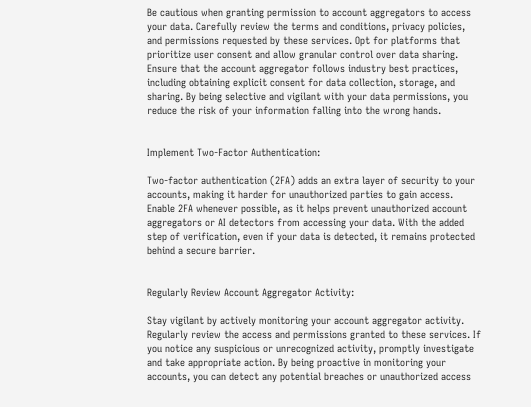Be cautious when granting permission to account aggregators to access your data. Carefully review the terms and conditions, privacy policies, and permissions requested by these services. Opt for platforms that prioritize user consent and allow granular control over data sharing. Ensure that the account aggregator follows industry best practices, including obtaining explicit consent for data collection, storage, and sharing. By being selective and vigilant with your data permissions, you reduce the risk of your information falling into the wrong hands.


Implement Two-Factor Authentication:

Two-factor authentication (2FA) adds an extra layer of security to your accounts, making it harder for unauthorized parties to gain access. Enable 2FA whenever possible, as it helps prevent unauthorized account aggregators or AI detectors from accessing your data. With the added step of verification, even if your data is detected, it remains protected behind a secure barrier.


Regularly Review Account Aggregator Activity:

Stay vigilant by actively monitoring your account aggregator activity. Regularly review the access and permissions granted to these services. If you notice any suspicious or unrecognized activity, promptly investigate and take appropriate action. By being proactive in monitoring your accounts, you can detect any potential breaches or unauthorized access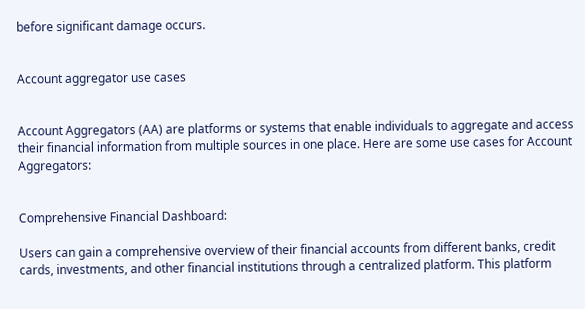before significant damage occurs.


Account aggregator use cases


Account Aggregators (AA) are platforms or systems that enable individuals to aggregate and access their financial information from multiple sources in one place. Here are some use cases for Account Aggregators:


Comprehensive Financial Dashboard:

Users can gain a comprehensive overview of their financial accounts from different banks, credit cards, investments, and other financial institutions through a centralized platform. This platform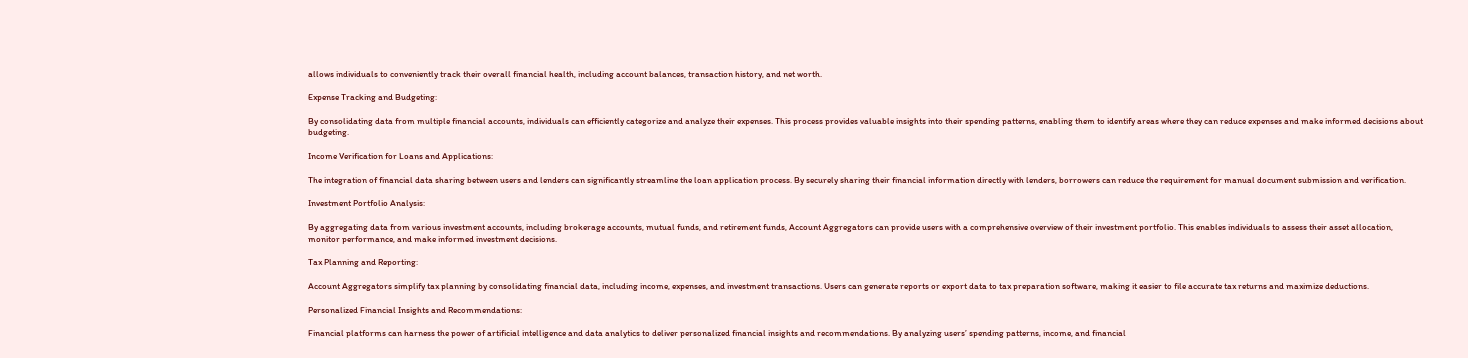allows individuals to conveniently track their overall financial health, including account balances, transaction history, and net worth.

Expense Tracking and Budgeting:

By consolidating data from multiple financial accounts, individuals can efficiently categorize and analyze their expenses. This process provides valuable insights into their spending patterns, enabling them to identify areas where they can reduce expenses and make informed decisions about budgeting.

Income Verification for Loans and Applications:

The integration of financial data sharing between users and lenders can significantly streamline the loan application process. By securely sharing their financial information directly with lenders, borrowers can reduce the requirement for manual document submission and verification.

Investment Portfolio Analysis:

By aggregating data from various investment accounts, including brokerage accounts, mutual funds, and retirement funds, Account Aggregators can provide users with a comprehensive overview of their investment portfolio. This enables individuals to assess their asset allocation, monitor performance, and make informed investment decisions.

Tax Planning and Reporting:

Account Aggregators simplify tax planning by consolidating financial data, including income, expenses, and investment transactions. Users can generate reports or export data to tax preparation software, making it easier to file accurate tax returns and maximize deductions.

Personalized Financial Insights and Recommendations:

Financial platforms can harness the power of artificial intelligence and data analytics to deliver personalized financial insights and recommendations. By analyzing users’ spending patterns, income, and financial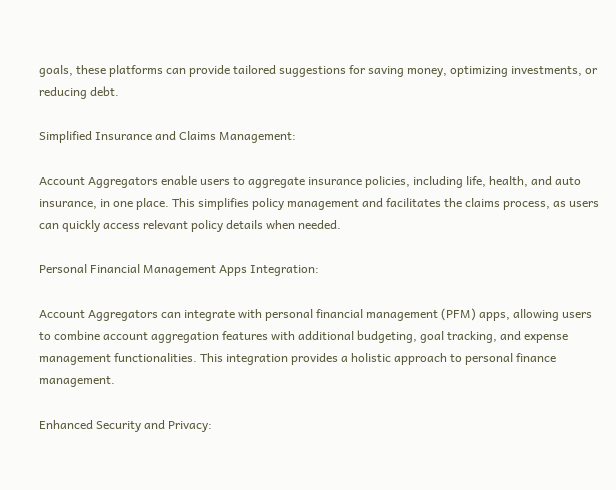goals, these platforms can provide tailored suggestions for saving money, optimizing investments, or reducing debt.

Simplified Insurance and Claims Management:

Account Aggregators enable users to aggregate insurance policies, including life, health, and auto insurance, in one place. This simplifies policy management and facilitates the claims process, as users can quickly access relevant policy details when needed.

Personal Financial Management Apps Integration:

Account Aggregators can integrate with personal financial management (PFM) apps, allowing users to combine account aggregation features with additional budgeting, goal tracking, and expense management functionalities. This integration provides a holistic approach to personal finance management.

Enhanced Security and Privacy: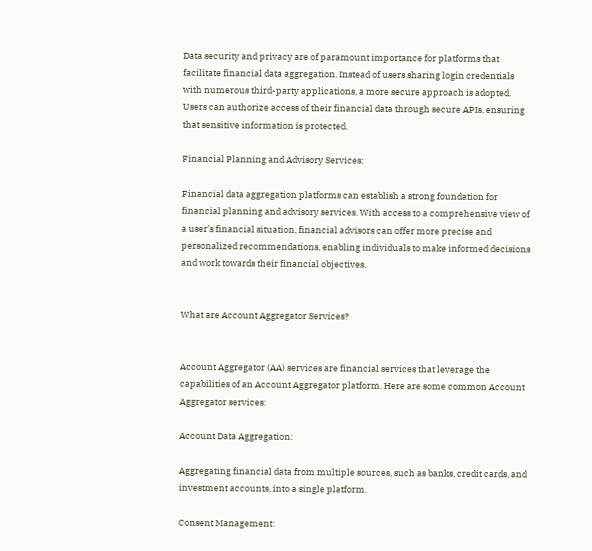Data security and privacy are of paramount importance for platforms that facilitate financial data aggregation. Instead of users sharing login credentials with numerous third-party applications, a more secure approach is adopted. Users can authorize access of their financial data through secure APIs, ensuring that sensitive information is protected.

Financial Planning and Advisory Services:

Financial data aggregation platforms can establish a strong foundation for financial planning and advisory services. With access to a comprehensive view of a user’s financial situation, financial advisors can offer more precise and personalized recommendations, enabling individuals to make informed decisions and work towards their financial objectives.


What are Account Aggregator Services?


Account Aggregator (AA) services are financial services that leverage the capabilities of an Account Aggregator platform. Here are some common Account Aggregator services:

Account Data Aggregation:

Aggregating financial data from multiple sources, such as banks, credit cards, and investment accounts, into a single platform.

Consent Management: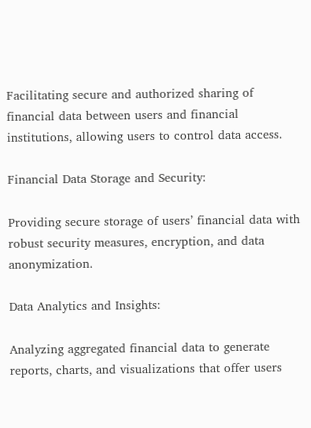Facilitating secure and authorized sharing of financial data between users and financial institutions, allowing users to control data access.

Financial Data Storage and Security:

Providing secure storage of users’ financial data with robust security measures, encryption, and data anonymization.

Data Analytics and Insights:

Analyzing aggregated financial data to generate reports, charts, and visualizations that offer users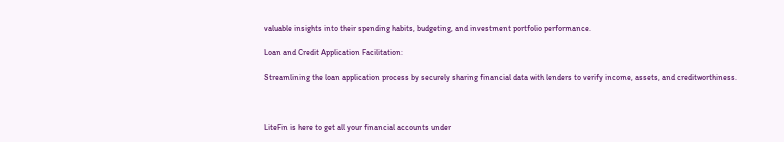valuable insights into their spending habits, budgeting, and investment portfolio performance.

Loan and Credit Application Facilitation:

Streamlining the loan application process by securely sharing financial data with lenders to verify income, assets, and creditworthiness.



LiteFin is here to get all your financial accounts under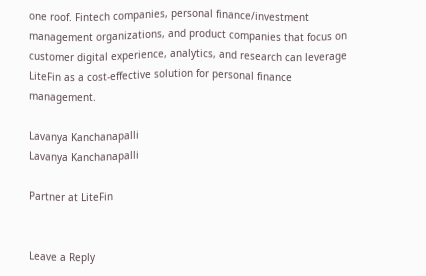one roof. Fintech companies, personal finance/investment management organizations, and product companies that focus on customer digital experience, analytics, and research can leverage LiteFin as a cost-effective solution for personal finance management.

Lavanya Kanchanapalli
Lavanya Kanchanapalli

Partner at LiteFin


Leave a Reply